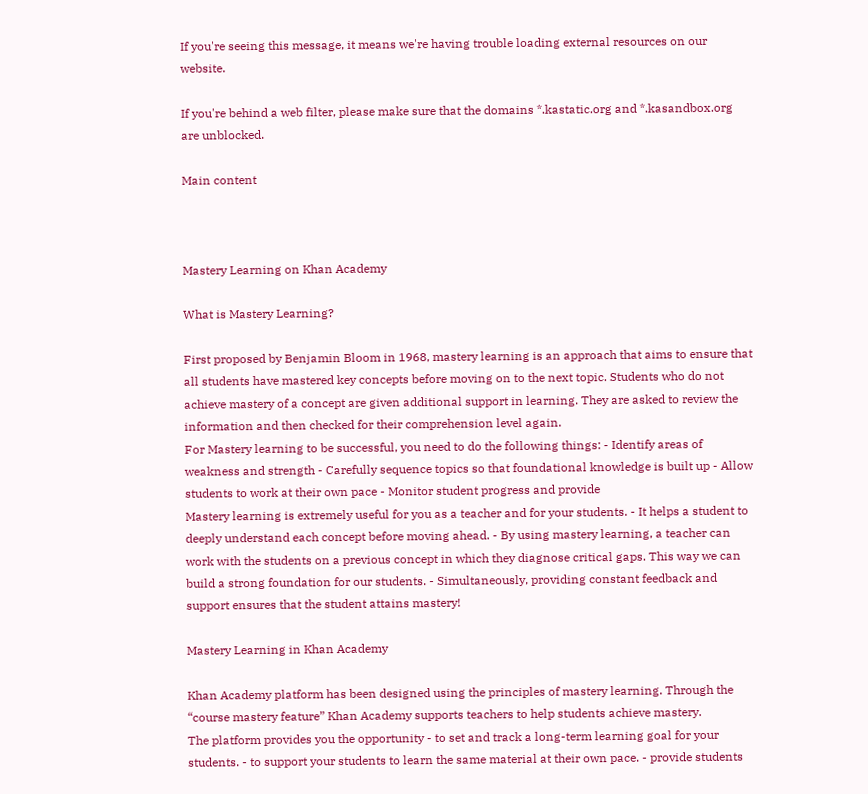If you're seeing this message, it means we're having trouble loading external resources on our website.

If you're behind a web filter, please make sure that the domains *.kastatic.org and *.kasandbox.org are unblocked.

Main content



Mastery Learning on Khan Academy

What is Mastery Learning?

First proposed by Benjamin Bloom in 1968, mastery learning is an approach that aims to ensure that all students have mastered key concepts before moving on to the next topic. Students who do not achieve mastery of a concept are given additional support in learning. They are asked to review the information and then checked for their comprehension level again.
For Mastery learning to be successful, you need to do the following things: - Identify areas of weakness and strength - Carefully sequence topics so that foundational knowledge is built up - Allow students to work at their own pace - Monitor student progress and provide
Mastery learning is extremely useful for you as a teacher and for your students. - It helps a student to deeply understand each concept before moving ahead. - By using mastery learning, a teacher can work with the students on a previous concept in which they diagnose critical gaps. This way we can build a strong foundation for our students. - Simultaneously, providing constant feedback and support ensures that the student attains mastery!

Mastery Learning in Khan Academy

Khan Academy platform has been designed using the principles of mastery learning. Through the “course mastery feature” Khan Academy supports teachers to help students achieve mastery.
The platform provides you the opportunity - to set and track a long-term learning goal for your students. - to support your students to learn the same material at their own pace. - provide students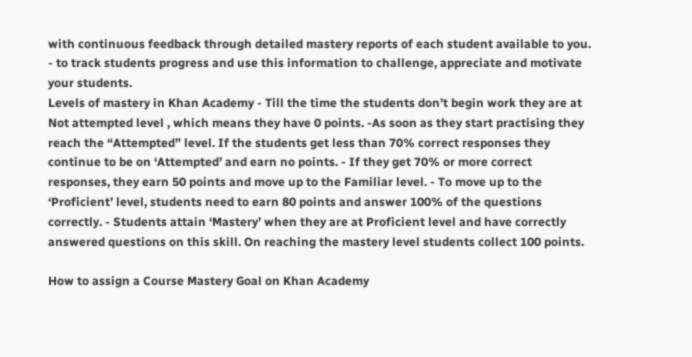with continuous feedback through detailed mastery reports of each student available to you. - to track students progress and use this information to challenge, appreciate and motivate your students.
Levels of mastery in Khan Academy - Till the time the students don’t begin work they are at Not attempted level , which means they have 0 points. -As soon as they start practising they reach the “Attempted” level. If the students get less than 70% correct responses they continue to be on ‘Attempted’ and earn no points. - If they get 70% or more correct responses, they earn 50 points and move up to the Familiar level. - To move up to the ‘Proficient’ level, students need to earn 80 points and answer 100% of the questions correctly. - Students attain ‘Mastery’ when they are at Proficient level and have correctly answered questions on this skill. On reaching the mastery level students collect 100 points.

How to assign a Course Mastery Goal on Khan Academy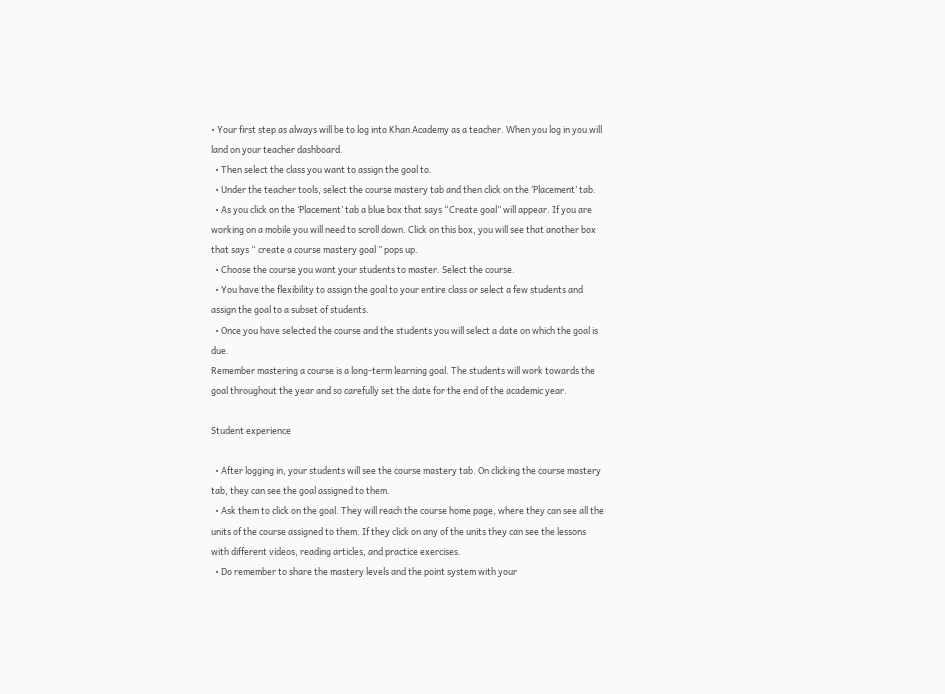• Your first step as always will be to log into Khan Academy as a teacher. When you log in you will land on your teacher dashboard.
  • Then select the class you want to assign the goal to.
  • Under the teacher tools, select the course mastery tab and then click on the ‘Placement’ tab.
  • As you click on the ‘Placement’ tab a blue box that says “Create goal” will appear. If you are working on a mobile you will need to scroll down. Click on this box, you will see that another box that says “ create a course mastery goal ” pops up.
  • Choose the course you want your students to master. Select the course.
  • You have the flexibility to assign the goal to your entire class or select a few students and assign the goal to a subset of students.
  • Once you have selected the course and the students you will select a date on which the goal is due.
Remember mastering a course is a long-term learning goal. The students will work towards the goal throughout the year and so carefully set the date for the end of the academic year.

Student experience

  • After logging in, your students will see the course mastery tab. On clicking the course mastery tab, they can see the goal assigned to them.
  • Ask them to click on the goal. They will reach the course home page, where they can see all the units of the course assigned to them. If they click on any of the units they can see the lessons with different videos, reading articles, and practice exercises.
  • Do remember to share the mastery levels and the point system with your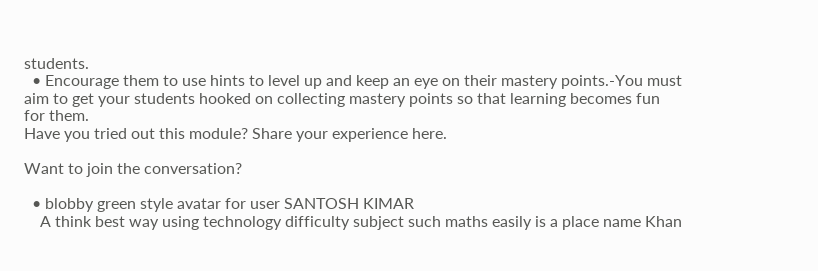students.
  • Encourage them to use hints to level up and keep an eye on their mastery points.-You must aim to get your students hooked on collecting mastery points so that learning becomes fun for them.
Have you tried out this module? Share your experience here.

Want to join the conversation?

  • blobby green style avatar for user SANTOSH KIMAR
    A think best way using technology difficulty subject such maths easily is a place name Khan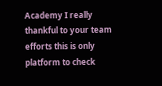Academy I really thankful to your team efforts this is only platform to check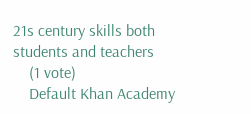21s century skills both students and teachers
    (1 vote)
    Default Khan Academy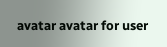avatar avatar for user